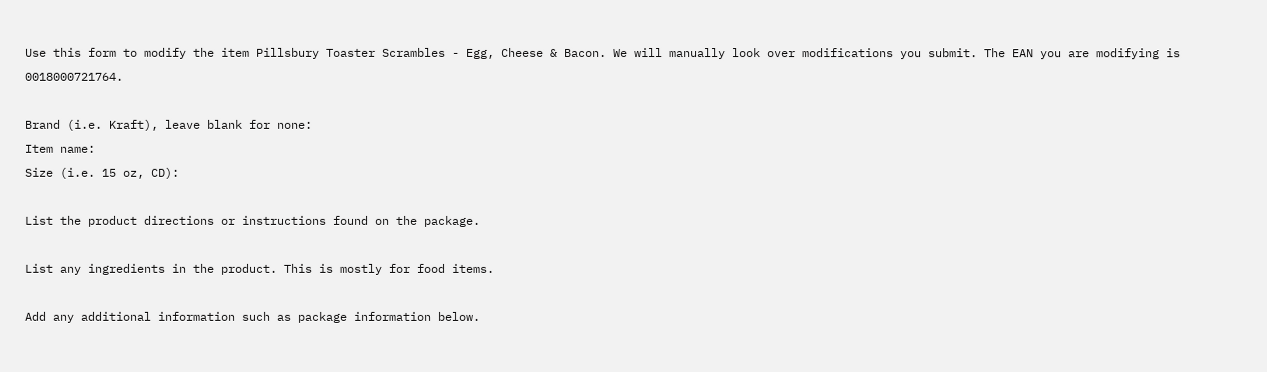Use this form to modify the item Pillsbury Toaster Scrambles - Egg, Cheese & Bacon. We will manually look over modifications you submit. The EAN you are modifying is 0018000721764.

Brand (i.e. Kraft), leave blank for none:
Item name:
Size (i.e. 15 oz, CD):

List the product directions or instructions found on the package.

List any ingredients in the product. This is mostly for food items.

Add any additional information such as package information below.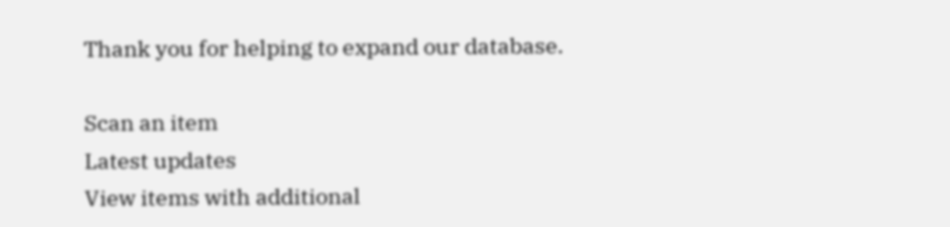Thank you for helping to expand our database.

Scan an item
Latest updates
View items with additional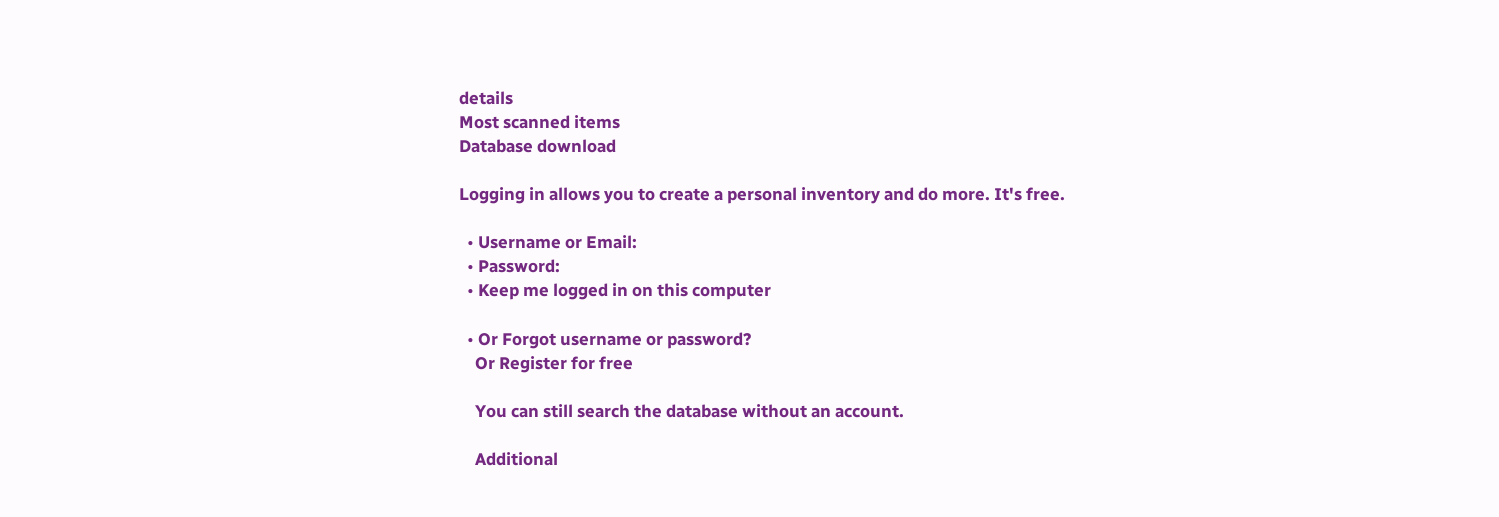details
Most scanned items
Database download

Logging in allows you to create a personal inventory and do more. It's free.

  • Username or Email:
  • Password:
  • Keep me logged in on this computer

  • Or Forgot username or password?
    Or Register for free

    You can still search the database without an account.

    Additional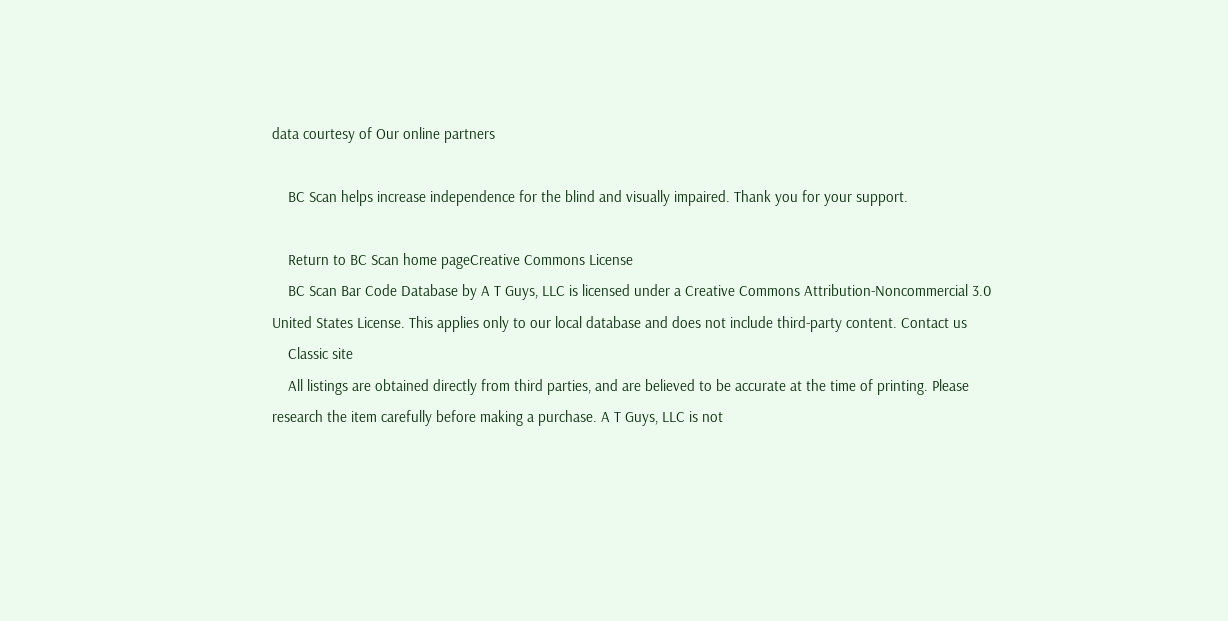data courtesy of Our online partners

    BC Scan helps increase independence for the blind and visually impaired. Thank you for your support.

    Return to BC Scan home pageCreative Commons License
    BC Scan Bar Code Database by A T Guys, LLC is licensed under a Creative Commons Attribution-Noncommercial 3.0 United States License. This applies only to our local database and does not include third-party content. Contact us
    Classic site
    All listings are obtained directly from third parties, and are believed to be accurate at the time of printing. Please research the item carefully before making a purchase. A T Guys, LLC is not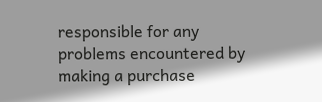responsible for any problems encountered by making a purchase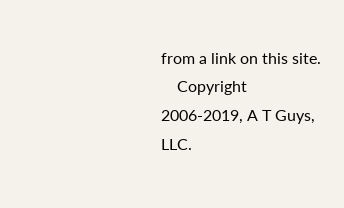from a link on this site.
    Copyright 2006-2019, A T Guys, LLC.